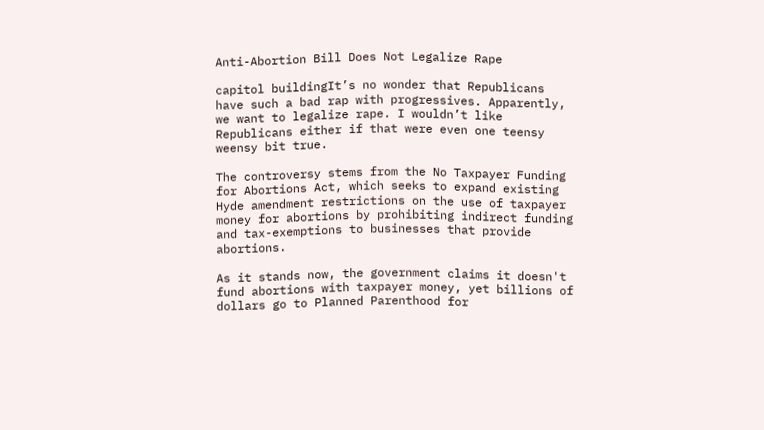Anti-Abortion Bill Does Not Legalize Rape

capitol buildingIt’s no wonder that Republicans have such a bad rap with progressives. Apparently, we want to legalize rape. I wouldn’t like Republicans either if that were even one teensy weensy bit true.

The controversy stems from the No Taxpayer Funding for Abortions Act, which seeks to expand existing Hyde amendment restrictions on the use of taxpayer money for abortions by prohibiting indirect funding and tax-exemptions to businesses that provide abortions.

As it stands now, the government claims it doesn't fund abortions with taxpayer money, yet billions of dollars go to Planned Parenthood for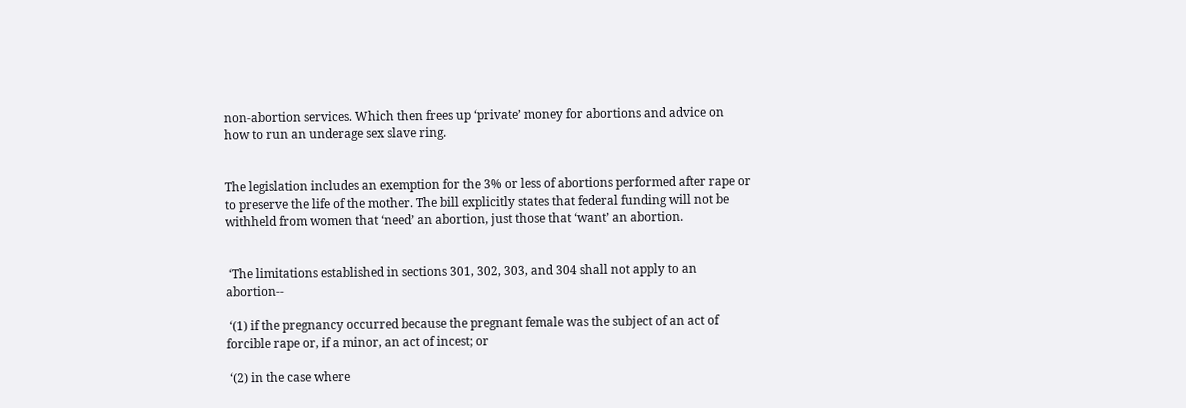non-abortion services. Which then frees up ‘private’ money for abortions and advice on how to run an underage sex slave ring.


The legislation includes an exemption for the 3% or less of abortions performed after rape or to preserve the life of the mother. The bill explicitly states that federal funding will not be withheld from women that ‘need’ an abortion, just those that ‘want’ an abortion.


 ‘The limitations established in sections 301, 302, 303, and 304 shall not apply to an abortion--

 ‘(1) if the pregnancy occurred because the pregnant female was the subject of an act of forcible rape or, if a minor, an act of incest; or

 ‘(2) in the case where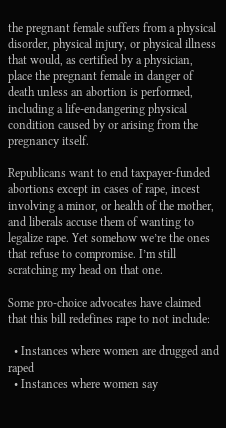the pregnant female suffers from a physical disorder, physical injury, or physical illness that would, as certified by a physician, place the pregnant female in danger of death unless an abortion is performed, including a life-endangering physical condition caused by or arising from the pregnancy itself.

Republicans want to end taxpayer-funded abortions except in cases of rape, incest involving a minor, or health of the mother, and liberals accuse them of wanting to legalize rape. Yet somehow we’re the ones that refuse to compromise. I’m still scratching my head on that one.

Some pro-choice advocates have claimed that this bill redefines rape to not include:

  • Instances where women are drugged and raped
  • Instances where women say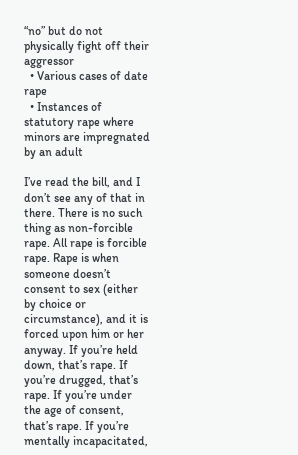“no” but do not physically fight off their aggressor
  • Various cases of date rape
  • Instances of statutory rape where minors are impregnated by an adult

I’ve read the bill, and I don’t see any of that in there. There is no such thing as non-forcible rape. All rape is forcible rape. Rape is when someone doesn’t consent to sex (either by choice or circumstance), and it is forced upon him or her anyway. If you’re held down, that’s rape. If you’re drugged, that’s rape. If you’re under the age of consent, that’s rape. If you’re mentally incapacitated,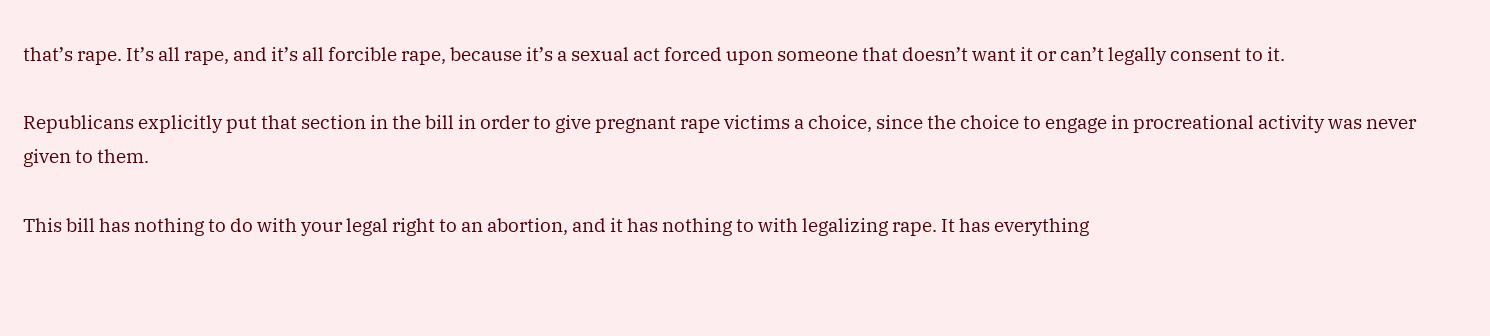that’s rape. It’s all rape, and it’s all forcible rape, because it’s a sexual act forced upon someone that doesn’t want it or can’t legally consent to it.

Republicans explicitly put that section in the bill in order to give pregnant rape victims a choice, since the choice to engage in procreational activity was never given to them.

This bill has nothing to do with your legal right to an abortion, and it has nothing to with legalizing rape. It has everything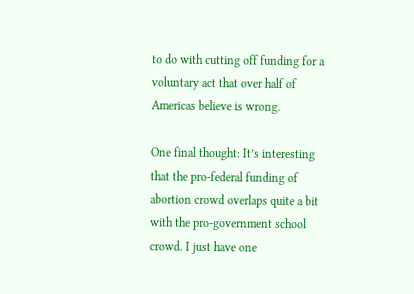to do with cutting off funding for a voluntary act that over half of Americas believe is wrong.

One final thought: It’s interesting that the pro-federal funding of abortion crowd overlaps quite a bit with the pro-government school crowd. I just have one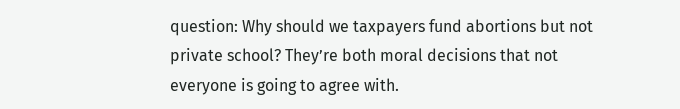question: Why should we taxpayers fund abortions but not private school? They’re both moral decisions that not everyone is going to agree with.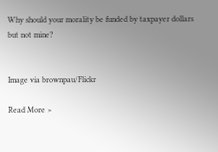Why should your morality be funded by taxpayer dollars but not mine?


Image via brownpau/Flickr

Read More >